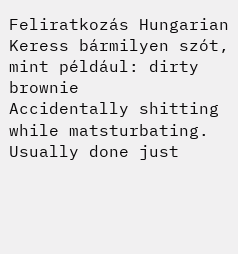Feliratkozás Hungarian
Keress bármilyen szót, mint például: dirty brownie
Accidentally shitting while matsturbating. Usually done just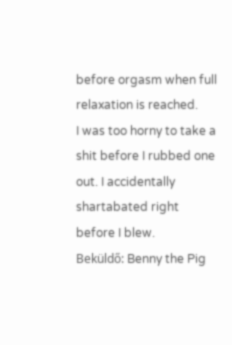before orgasm when full relaxation is reached.
I was too horny to take a shit before I rubbed one out. I accidentally shartabated right before I blew.
Beküldő: Benny the Pig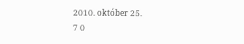2010. október 25.
7 0